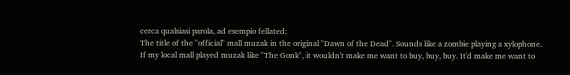cerca qualsiasi parola, ad esempio fellated:
The title of the "official" mall muzak in the original "Dawn of the Dead". Sounds like a zombie playing a xylophone.
If my local mall played muzak like "The Gonk", it wouldn't make me want to buy, buy, buy. It'd make me want to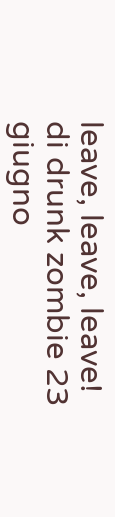leave, leave, leave!
di drunk zombie 23 giugno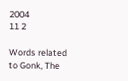2004
11 2

Words related to Gonk, The